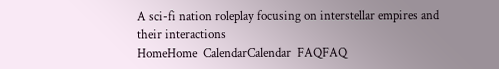A sci-fi nation roleplay focusing on interstellar empires and their interactions
HomeHome  CalendarCalendar  FAQFAQ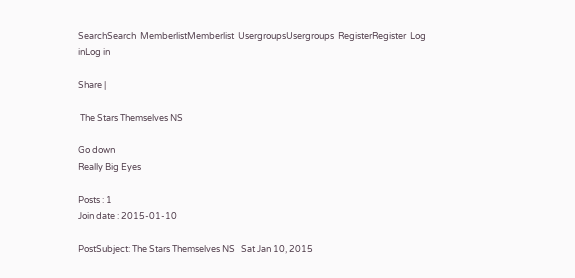SearchSearch  MemberlistMemberlist  UsergroupsUsergroups  RegisterRegister  Log inLog in

Share |

 The Stars Themselves NS

Go down
Really Big Eyes

Posts : 1
Join date : 2015-01-10

PostSubject: The Stars Themselves NS   Sat Jan 10, 2015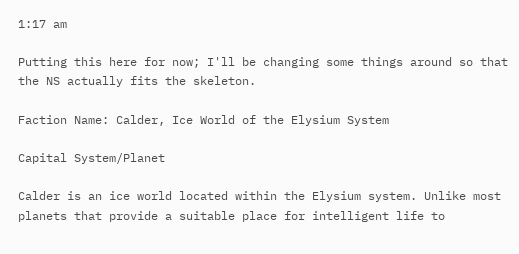1:17 am

Putting this here for now; I'll be changing some things around so that the NS actually fits the skeleton.

Faction Name: Calder, Ice World of the Elysium System

Capital System/Planet

Calder is an ice world located within the Elysium system. Unlike most planets that provide a suitable place for intelligent life to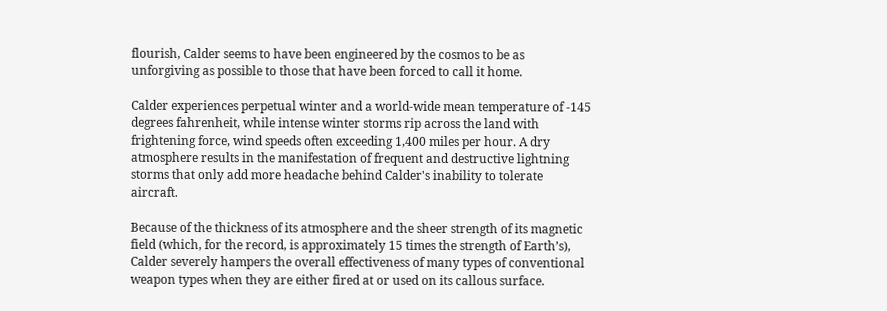flourish, Calder seems to have been engineered by the cosmos to be as unforgiving as possible to those that have been forced to call it home.

Calder experiences perpetual winter and a world-wide mean temperature of -145 degrees fahrenheit, while intense winter storms rip across the land with frightening force, wind speeds often exceeding 1,400 miles per hour. A dry atmosphere results in the manifestation of frequent and destructive lightning storms that only add more headache behind Calder's inability to tolerate aircraft.

Because of the thickness of its atmosphere and the sheer strength of its magnetic field (which, for the record, is approximately 15 times the strength of Earth’s), Calder severely hampers the overall effectiveness of many types of conventional weapon types when they are either fired at or used on its callous surface.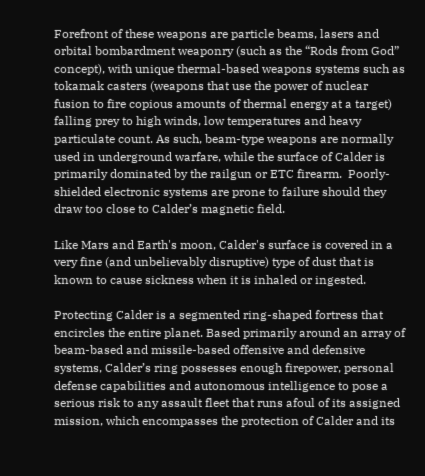Forefront of these weapons are particle beams, lasers and orbital bombardment weaponry (such as the “Rods from God” concept), with unique thermal-based weapons systems such as tokamak casters (weapons that use the power of nuclear fusion to fire copious amounts of thermal energy at a target) falling prey to high winds, low temperatures and heavy particulate count. As such, beam-type weapons are normally used in underground warfare, while the surface of Calder is primarily dominated by the railgun or ETC firearm.  Poorly-shielded electronic systems are prone to failure should they draw too close to Calder’s magnetic field.

Like Mars and Earth's moon, Calder's surface is covered in a very fine (and unbelievably disruptive) type of dust that is known to cause sickness when it is inhaled or ingested.

Protecting Calder is a segmented ring-shaped fortress that encircles the entire planet. Based primarily around an array of beam-based and missile-based offensive and defensive systems, Calder’s ring possesses enough firepower, personal defense capabilities and autonomous intelligence to pose a serious risk to any assault fleet that runs afoul of its assigned mission, which encompasses the protection of Calder and its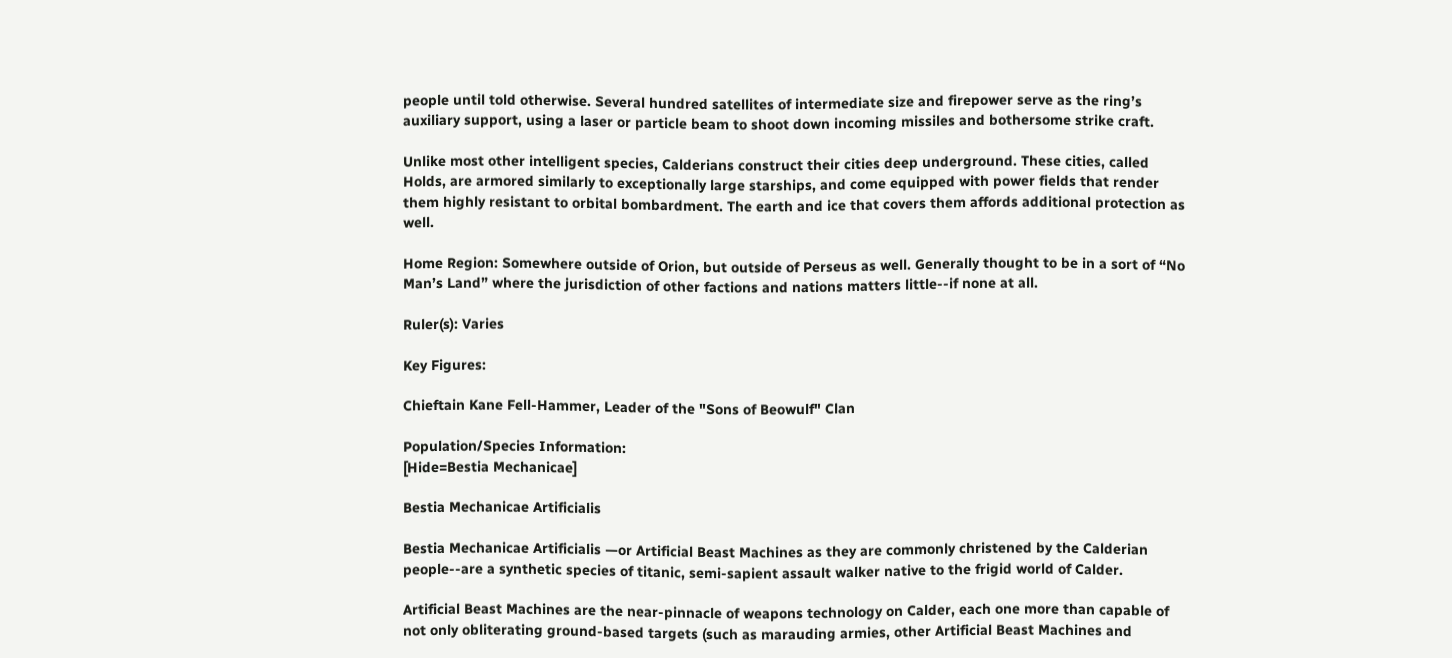people until told otherwise. Several hundred satellites of intermediate size and firepower serve as the ring’s auxiliary support, using a laser or particle beam to shoot down incoming missiles and bothersome strike craft.

Unlike most other intelligent species, Calderians construct their cities deep underground. These cities, called Holds, are armored similarly to exceptionally large starships, and come equipped with power fields that render them highly resistant to orbital bombardment. The earth and ice that covers them affords additional protection as well.

Home Region: Somewhere outside of Orion, but outside of Perseus as well. Generally thought to be in a sort of “No Man’s Land” where the jurisdiction of other factions and nations matters little--if none at all.

Ruler(s): Varies

Key Figures:

Chieftain Kane Fell-Hammer, Leader of the "Sons of Beowulf" Clan

Population/Species Information:
[Hide=Bestia Mechanicae]

Bestia Mechanicae Artificialis

Bestia Mechanicae Artificialis —or Artificial Beast Machines as they are commonly christened by the Calderian people--are a synthetic species of titanic, semi-sapient assault walker native to the frigid world of Calder.

Artificial Beast Machines are the near-pinnacle of weapons technology on Calder, each one more than capable of not only obliterating ground-based targets (such as marauding armies, other Artificial Beast Machines and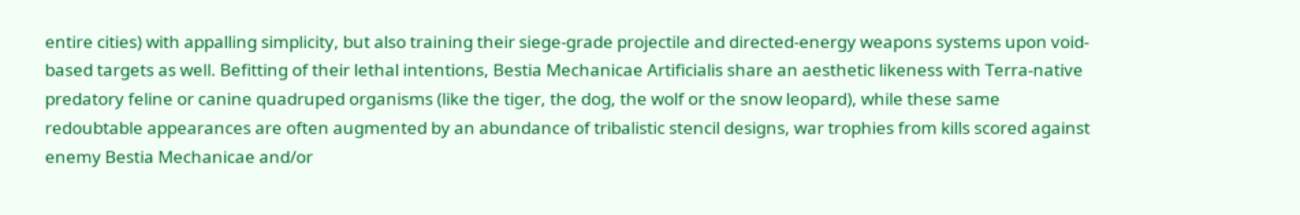entire cities) with appalling simplicity, but also training their siege-grade projectile and directed-energy weapons systems upon void-based targets as well. Befitting of their lethal intentions, Bestia Mechanicae Artificialis share an aesthetic likeness with Terra-native predatory feline or canine quadruped organisms (like the tiger, the dog, the wolf or the snow leopard), while these same redoubtable appearances are often augmented by an abundance of tribalistic stencil designs, war trophies from kills scored against enemy Bestia Mechanicae and/or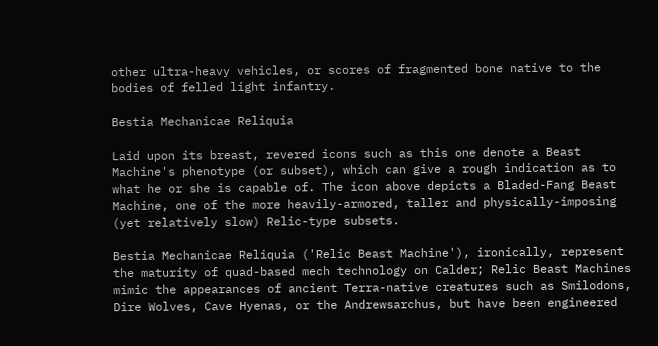other ultra-heavy vehicles, or scores of fragmented bone native to the bodies of felled light infantry.

Bestia Mechanicae Reliquia

Laid upon its breast, revered icons such as this one denote a Beast Machine's phenotype (or subset), which can give a rough indication as to what he or she is capable of. The icon above depicts a Bladed-Fang Beast Machine, one of the more heavily-armored, taller and physically-imposing (yet relatively slow) Relic-type subsets.

Bestia Mechanicae Reliquia ('Relic Beast Machine'), ironically, represent the maturity of quad-based mech technology on Calder; Relic Beast Machines mimic the appearances of ancient Terra-native creatures such as Smilodons, Dire Wolves, Cave Hyenas, or the Andrewsarchus, but have been engineered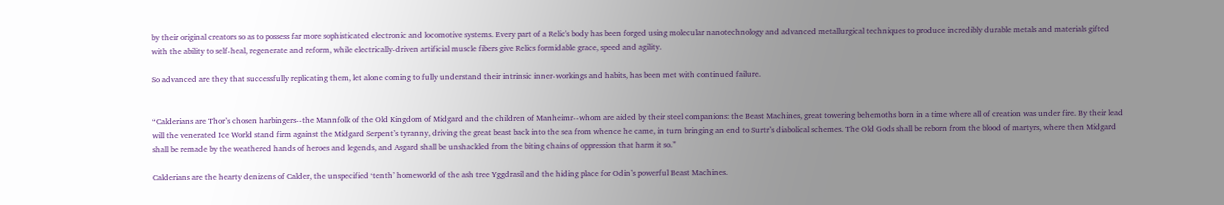by their original creators so as to possess far more sophisticated electronic and locomotive systems. Every part of a Relic's body has been forged using molecular nanotechnology and advanced metallurgical techniques to produce incredibly durable metals and materials gifted with the ability to self-heal, regenerate and reform, while electrically-driven artificial muscle fibers give Relics formidable grace, speed and agility.

So advanced are they that successfully replicating them, let alone coming to fully understand their intrinsic inner-workings and habits, has been met with continued failure.


“Calderians are Thor’s chosen harbingers--the Mannfolk of the Old Kingdom of Midgard and the children of Manheimr--whom are aided by their steel companions: the Beast Machines, great towering behemoths born in a time where all of creation was under fire. By their lead will the venerated Ice World stand firm against the Midgard Serpent’s tyranny, driving the great beast back into the sea from whence he came, in turn bringing an end to Surtr’s diabolical schemes. The Old Gods shall be reborn from the blood of martyrs, where then Midgard shall be remade by the weathered hands of heroes and legends, and Asgard shall be unshackled from the biting chains of oppression that harm it so.”

Calderians are the hearty denizens of Calder, the unspecified ‘tenth’ homeworld of the ash tree Yggdrasil and the hiding place for Odin’s powerful Beast Machines.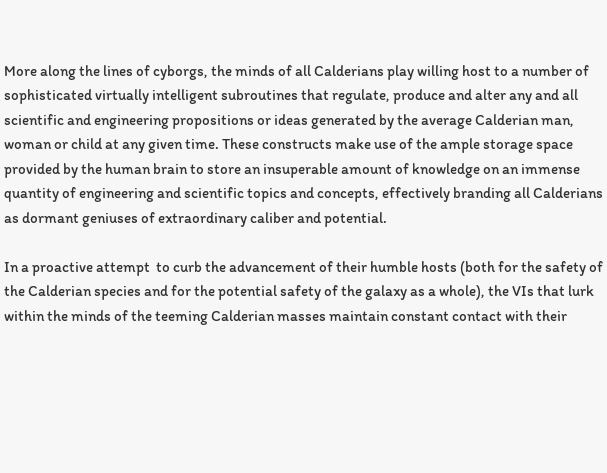More along the lines of cyborgs, the minds of all Calderians play willing host to a number of sophisticated virtually intelligent subroutines that regulate, produce and alter any and all scientific and engineering propositions or ideas generated by the average Calderian man, woman or child at any given time. These constructs make use of the ample storage space provided by the human brain to store an insuperable amount of knowledge on an immense  quantity of engineering and scientific topics and concepts, effectively branding all Calderians as dormant geniuses of extraordinary caliber and potential.

In a proactive attempt  to curb the advancement of their humble hosts (both for the safety of the Calderian species and for the potential safety of the galaxy as a whole), the VIs that lurk within the minds of the teeming Calderian masses maintain constant contact with their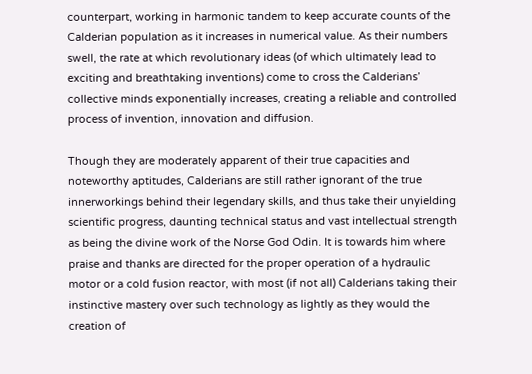counterpart, working in harmonic tandem to keep accurate counts of the Calderian population as it increases in numerical value. As their numbers swell, the rate at which revolutionary ideas (of which ultimately lead to exciting and breathtaking inventions) come to cross the Calderians’ collective minds exponentially increases, creating a reliable and controlled process of invention, innovation and diffusion.

Though they are moderately apparent of their true capacities and noteworthy aptitudes, Calderians are still rather ignorant of the true innerworkings behind their legendary skills, and thus take their unyielding scientific progress, daunting technical status and vast intellectual strength as being the divine work of the Norse God Odin. It is towards him where praise and thanks are directed for the proper operation of a hydraulic motor or a cold fusion reactor, with most (if not all) Calderians taking their instinctive mastery over such technology as lightly as they would the creation of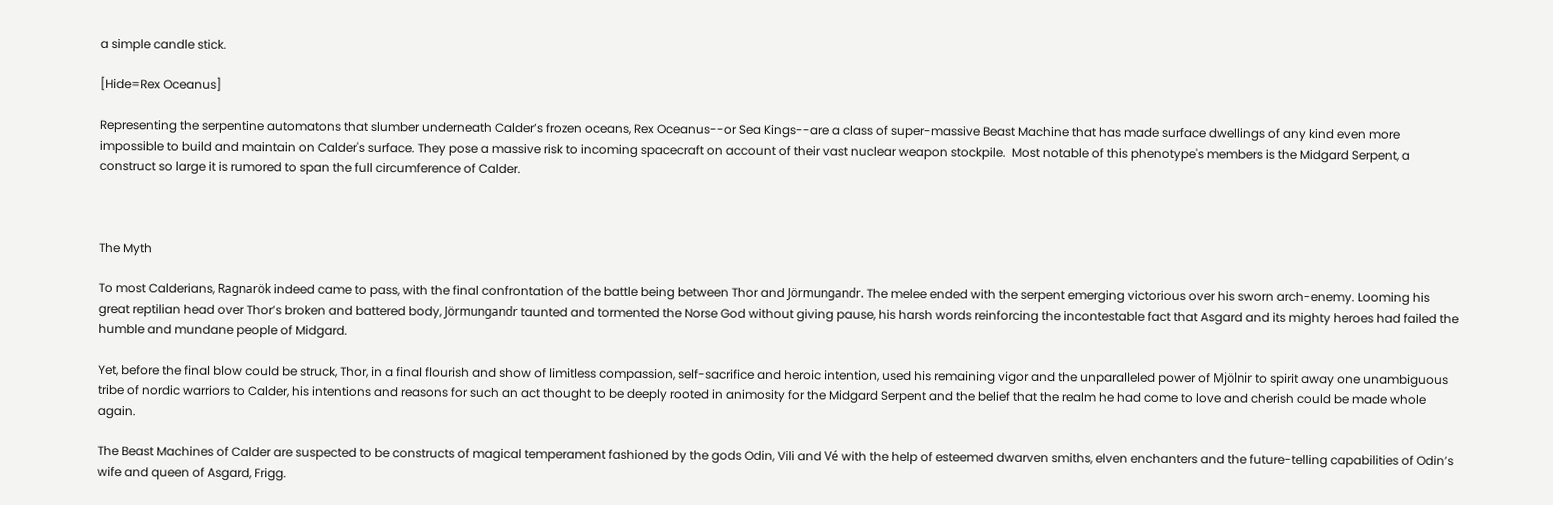a simple candle stick.

[Hide=Rex Oceanus]

Representing the serpentine automatons that slumber underneath Calder’s frozen oceans, Rex Oceanus--or Sea Kings--are a class of super-massive Beast Machine that has made surface dwellings of any kind even more impossible to build and maintain on Calder's surface. They pose a massive risk to incoming spacecraft on account of their vast nuclear weapon stockpile.  Most notable of this phenotype's members is the Midgard Serpent, a construct so large it is rumored to span the full circumference of Calder.



The Myth

To most Calderians, Ragnarök indeed came to pass, with the final confrontation of the battle being between Thor and Jörmungandr. The melee ended with the serpent emerging victorious over his sworn arch-enemy. Looming his great reptilian head over Thor’s broken and battered body, Jörmungandr taunted and tormented the Norse God without giving pause, his harsh words reinforcing the incontestable fact that Asgard and its mighty heroes had failed the humble and mundane people of Midgard.

Yet, before the final blow could be struck, Thor, in a final flourish and show of limitless compassion, self-sacrifice and heroic intention, used his remaining vigor and the unparalleled power of Mjölnir to spirit away one unambiguous tribe of nordic warriors to Calder, his intentions and reasons for such an act thought to be deeply rooted in animosity for the Midgard Serpent and the belief that the realm he had come to love and cherish could be made whole again.

The Beast Machines of Calder are suspected to be constructs of magical temperament fashioned by the gods Odin, Vili and Vé with the help of esteemed dwarven smiths, elven enchanters and the future-telling capabilities of Odin’s wife and queen of Asgard, Frigg.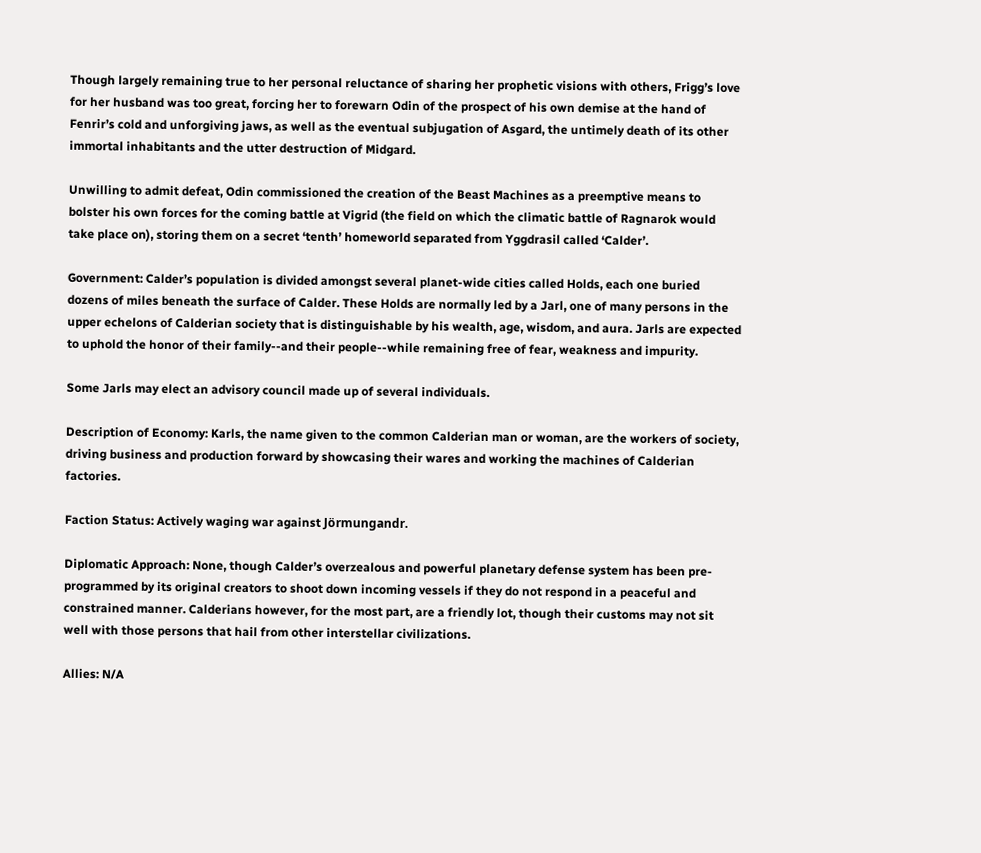Though largely remaining true to her personal reluctance of sharing her prophetic visions with others, Frigg’s love for her husband was too great, forcing her to forewarn Odin of the prospect of his own demise at the hand of Fenrir’s cold and unforgiving jaws, as well as the eventual subjugation of Asgard, the untimely death of its other immortal inhabitants and the utter destruction of Midgard.

Unwilling to admit defeat, Odin commissioned the creation of the Beast Machines as a preemptive means to bolster his own forces for the coming battle at Vigrid (the field on which the climatic battle of Ragnarok would take place on), storing them on a secret ‘tenth’ homeworld separated from Yggdrasil called ‘Calder’.

Government: Calder’s population is divided amongst several planet-wide cities called Holds, each one buried dozens of miles beneath the surface of Calder. These Holds are normally led by a Jarl, one of many persons in the upper echelons of Calderian society that is distinguishable by his wealth, age, wisdom, and aura. Jarls are expected to uphold the honor of their family--and their people--while remaining free of fear, weakness and impurity.

Some Jarls may elect an advisory council made up of several individuals.

Description of Economy: Karls, the name given to the common Calderian man or woman, are the workers of society, driving business and production forward by showcasing their wares and working the machines of Calderian factories.

Faction Status: Actively waging war against Jörmungandr.

Diplomatic Approach: None, though Calder’s overzealous and powerful planetary defense system has been pre-programmed by its original creators to shoot down incoming vessels if they do not respond in a peaceful and constrained manner. Calderians however, for the most part, are a friendly lot, though their customs may not sit well with those persons that hail from other interstellar civilizations.

Allies: N/A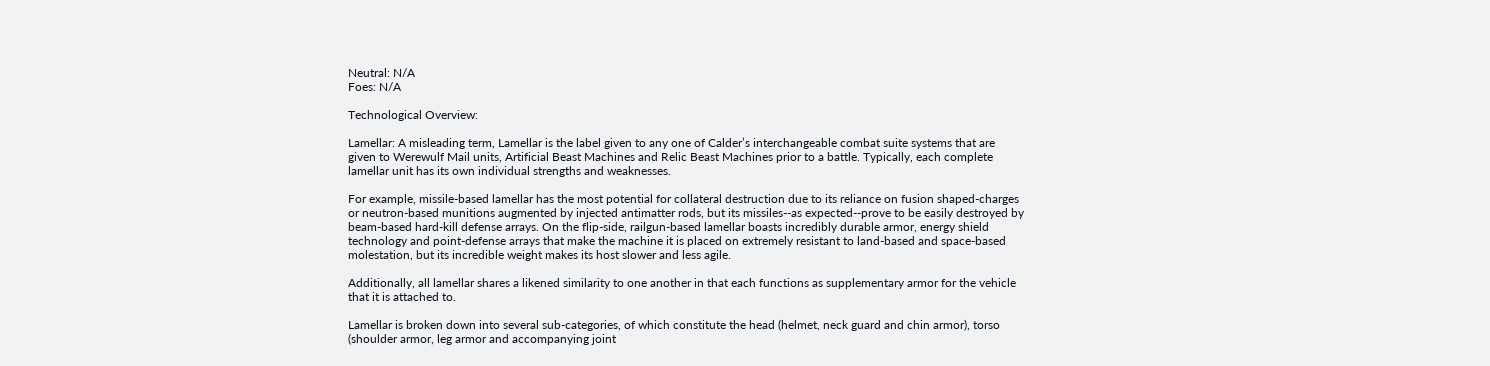Neutral: N/A
Foes: N/A

Technological Overview:

Lamellar: A misleading term, Lamellar is the label given to any one of Calder’s interchangeable combat suite systems that are given to Werewulf Mail units, Artificial Beast Machines and Relic Beast Machines prior to a battle. Typically, each complete lamellar unit has its own individual strengths and weaknesses.

For example, missile-based lamellar has the most potential for collateral destruction due to its reliance on fusion shaped-charges or neutron-based munitions augmented by injected antimatter rods, but its missiles--as expected--prove to be easily destroyed by beam-based hard-kill defense arrays. On the flip-side, railgun-based lamellar boasts incredibly durable armor, energy shield technology and point-defense arrays that make the machine it is placed on extremely resistant to land-based and space-based molestation, but its incredible weight makes its host slower and less agile.

Additionally, all lamellar shares a likened similarity to one another in that each functions as supplementary armor for the vehicle that it is attached to.

Lamellar is broken down into several sub-categories, of which constitute the head (helmet, neck guard and chin armor), torso (shoulder armor, leg armor and accompanying joint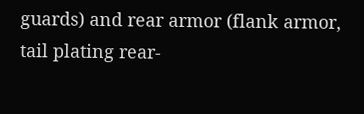guards) and rear armor (flank armor, tail plating rear-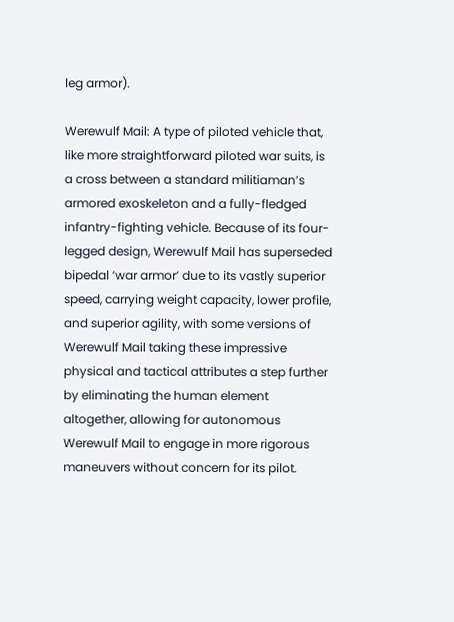leg armor).

Werewulf Mail: A type of piloted vehicle that, like more straightforward piloted war suits, is a cross between a standard militiaman’s armored exoskeleton and a fully-fledged infantry-fighting vehicle. Because of its four-legged design, Werewulf Mail has superseded bipedal ‘war armor’ due to its vastly superior speed, carrying weight capacity, lower profile, and superior agility, with some versions of Werewulf Mail taking these impressive physical and tactical attributes a step further by eliminating the human element altogether, allowing for autonomous Werewulf Mail to engage in more rigorous maneuvers without concern for its pilot.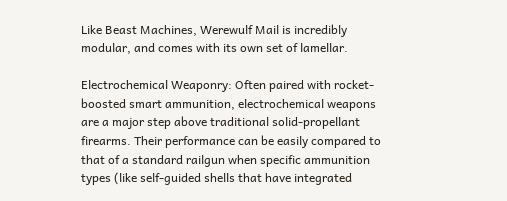Like Beast Machines, Werewulf Mail is incredibly modular, and comes with its own set of lamellar.

Electrochemical Weaponry: Often paired with rocket-boosted smart ammunition, electrochemical weapons are a major step above traditional solid-propellant firearms. Their performance can be easily compared to that of a standard railgun when specific ammunition types (like self-guided shells that have integrated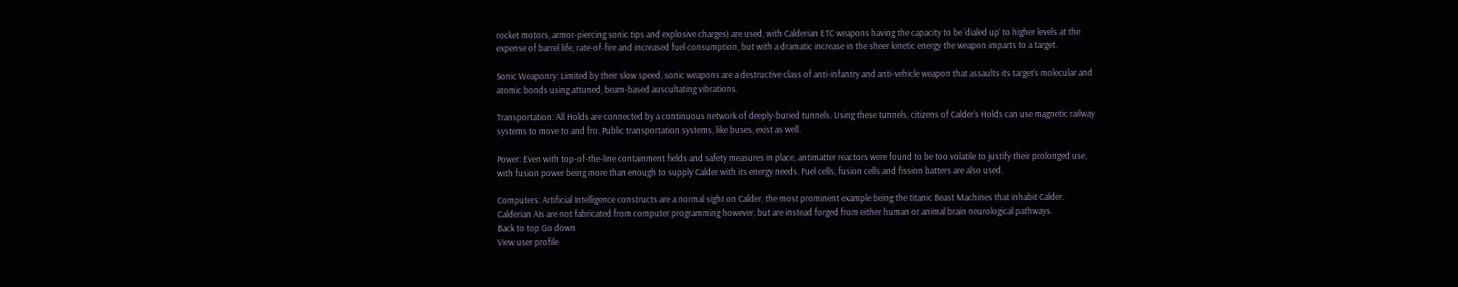rocket motors, armor-piercing sonic tips and explosive charges) are used, with Calderian ETC weapons having the capacity to be ‘dialed up’ to higher levels at the expense of barrel life, rate-of-fire and increased fuel consumption, but with a dramatic increase in the sheer kinetic energy the weapon imparts to a target.

Sonic Weaponry: Limited by their slow speed, sonic weapons are a destructive class of anti-infantry and anti-vehicle weapon that assaults its target’s molecular and atomic bonds using attuned, beam-based auscultating vibrations.

Transportation: All Holds are connected by a continuous network of deeply-buried tunnels. Using these tunnels, citizens of Calder's Holds can use magnetic railway systems to move to and fro. Public transportation systems, like buses, exist as well.

Power: Even with top-of-the-line containment fields and safety measures in place, antimatter reactors were found to be too volatile to justify their prolonged use, with fusion power being more than enough to supply Calder with its energy needs. Fuel cells, fusion cells and fission batters are also used.

Computers: Artificial Intelligence constructs are a normal sight on Calder, the most prominent example being the titanic Beast Machines that inhabit Calder. Calderian AIs are not fabricated from computer programming however, but are instead forged from either human or animal brain neurological pathways.
Back to top Go down
View user profile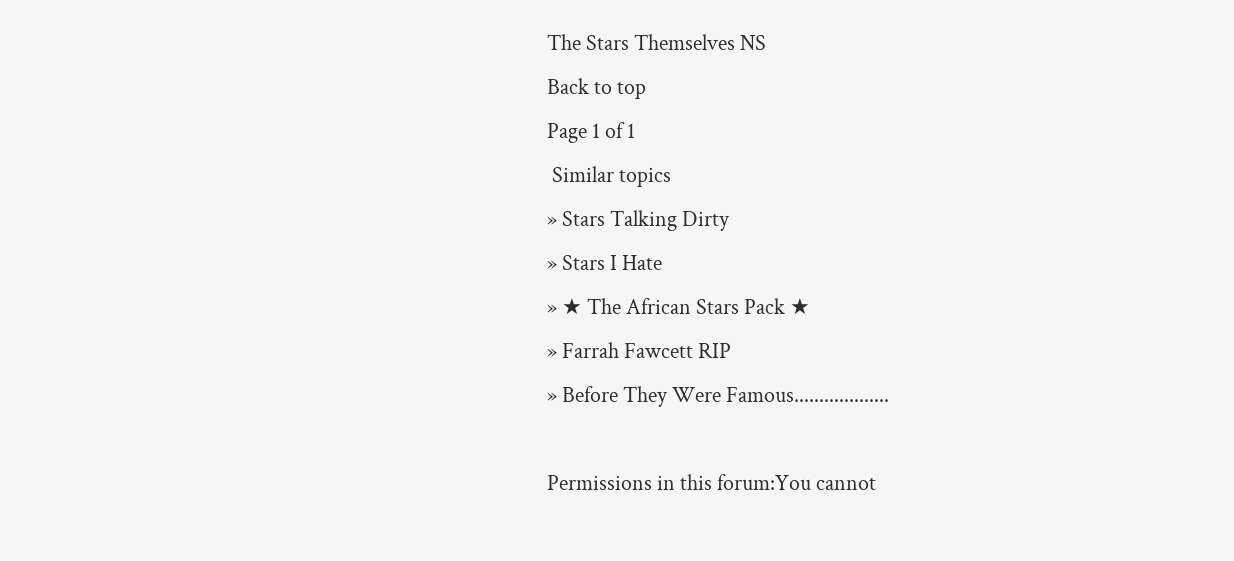The Stars Themselves NS
Back to top
Page 1 of 1
 Similar topics
» Stars Talking Dirty
» Stars I Hate
» ★ The African Stars Pack ★
» Farrah Fawcett RIP
» Before They Were Famous...................

Permissions in this forum:You cannot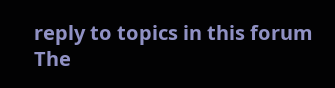reply to topics in this forum
The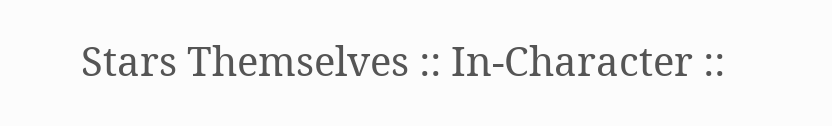Stars Themselves :: In-Character ::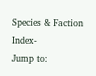Species & Faction Index-
Jump to: